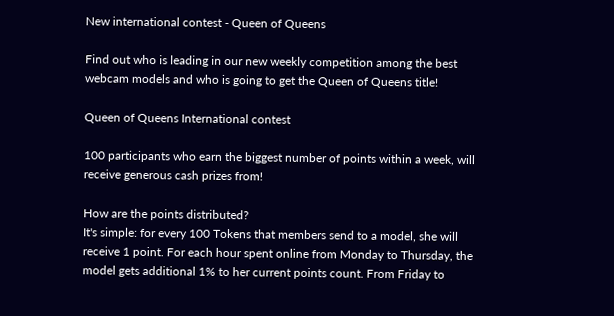New international contest - Queen of Queens

Find out who is leading in our new weekly competition among the best webcam models and who is going to get the Queen of Queens title!

Queen of Queens International contest

100 participants who earn the biggest number of points within a week, will receive generous cash prizes from!

How are the points distributed?
It's simple: for every 100 Tokens that members send to a model, she will receive 1 point. For each hour spent online from Monday to Thursday, the model gets additional 1% to her current points count. From Friday to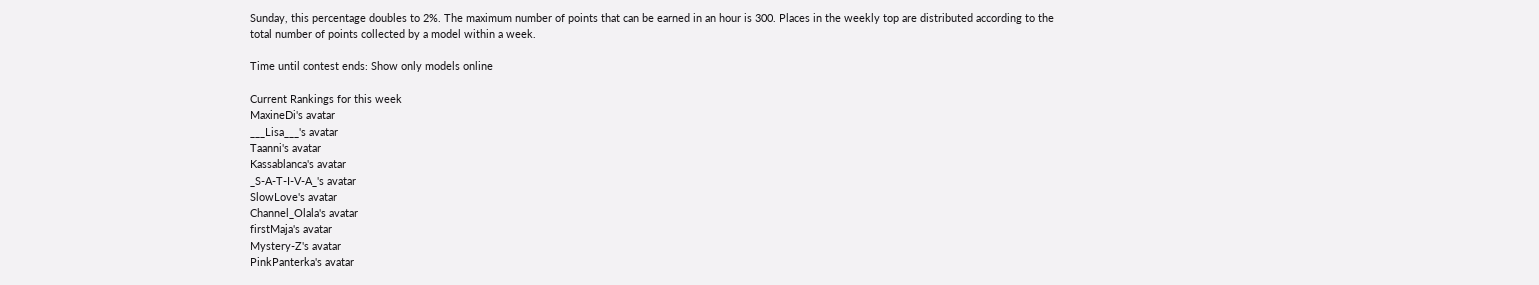Sunday, this percentage doubles to 2%. The maximum number of points that can be earned in an hour is 300. Places in the weekly top are distributed according to the total number of points collected by a model within a week.

Time until contest ends: Show only models online

Current Rankings for this week
MaxineDi's avatar
___Lisa___'s avatar
Taanni's avatar
Kassablanca's avatar
_S-A-T-I-V-A_'s avatar
SlowLove's avatar
Channel_Olala's avatar
firstMaja's avatar
Mystery-Z's avatar
PinkPanterka's avatar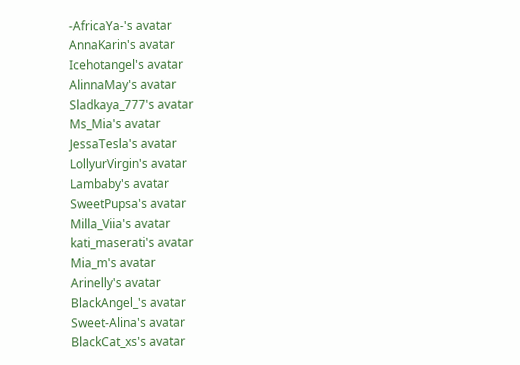-AfricaYa-'s avatar
AnnaKarin's avatar
Icehotangel's avatar
AlinnaMay's avatar
Sladkaya_777's avatar
Ms_Mia's avatar
JessaTesla's avatar
LollyurVirgin's avatar
Lambaby's avatar
SweetPupsa's avatar
Milla_Viia's avatar
kati_maserati's avatar
Mia_m's avatar
Arinelly's avatar
BlackAngel_'s avatar
Sweet-Alina's avatar
BlackCat_xs's avatar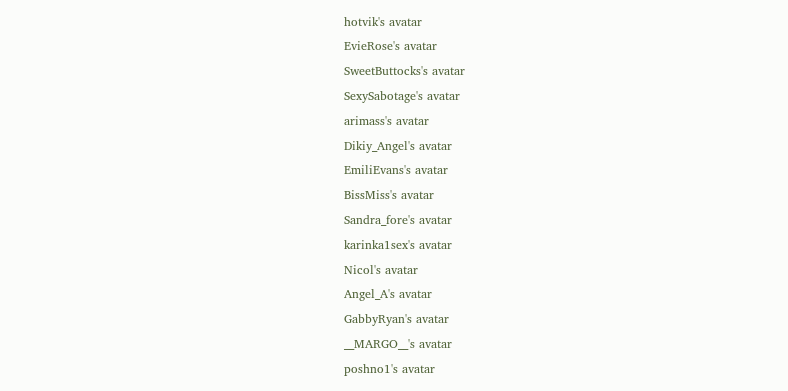hotvik's avatar
EvieRose's avatar
SweetButtocks's avatar
SexySabotage's avatar
arimass's avatar
Dikiy_Angel's avatar
EmiliEvans's avatar
BissMiss's avatar
Sandra_fore's avatar
karinka1sex's avatar
Nicol's avatar
Angel_A's avatar
GabbyRyan's avatar
__MARGO__'s avatar
poshno1's avatar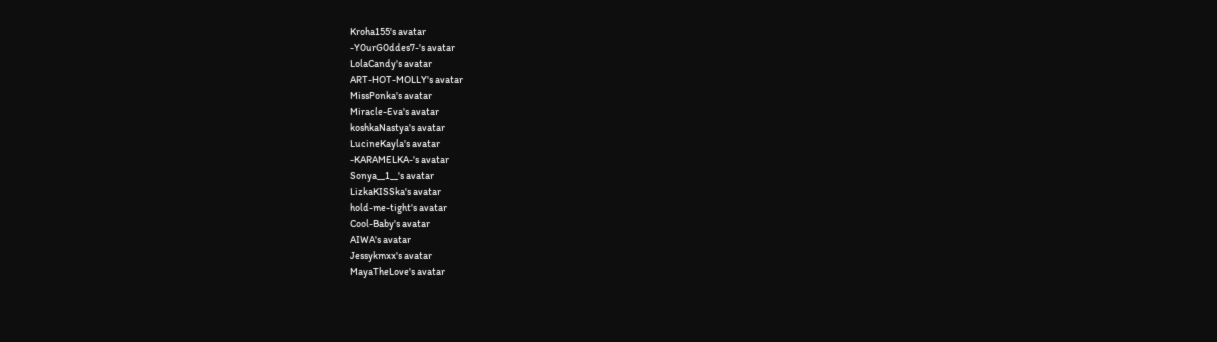Kroha155's avatar
-Y0urG0ddes7-'s avatar
LolaCandy's avatar
ART-HOT-MOLLY's avatar
MissPonka's avatar
Miracle-Eva's avatar
koshkaNastya's avatar
LucineKayla's avatar
-KARAMELKA-'s avatar
Sonya__1__'s avatar
LizkaKISSka's avatar
hold-me-tight's avatar
Cool-Baby's avatar
AIWA's avatar
Jessykmxx's avatar
MayaTheLove's avatar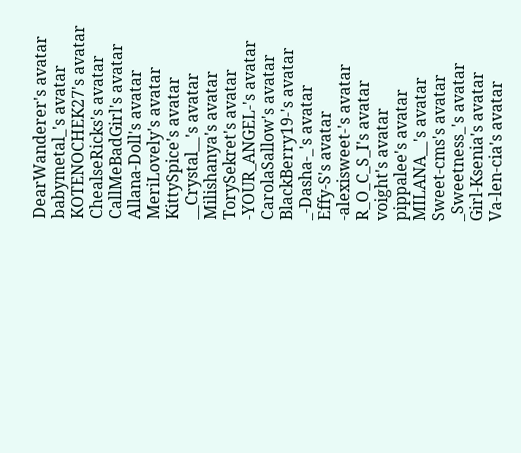DearWanderer's avatar
babymetal_'s avatar
KOTENOCHEK27's avatar
ChealseRicks's avatar
CallMeBadGirl's avatar
Allana-Doll's avatar
MeriLovely's avatar
KittySpice's avatar
__Crystal__'s avatar
Milishanya's avatar
TorySekret's avatar
-YOUR_ANGEL-'s avatar
CarolaSallow's avatar
BlackBerry19-'s avatar
_-Dasha-_'s avatar
Effy-S's avatar
-alexisweet-'s avatar
R_O_C_S_I's avatar
voight's avatar
pippalee's avatar
MILANA__'s avatar
Sweet-cms's avatar
_Sweetness_'s avatar
Girl-Ksenia's avatar
Va-len-cia's avatar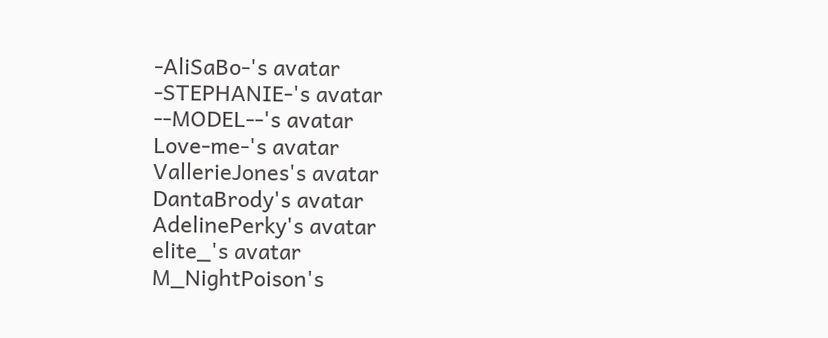-AliSaBo-'s avatar
-STEPHANIE-'s avatar
--MODEL--'s avatar
Love-me-'s avatar
VallerieJones's avatar
DantaBrody's avatar
AdelinePerky's avatar
elite_'s avatar
M_NightPoison's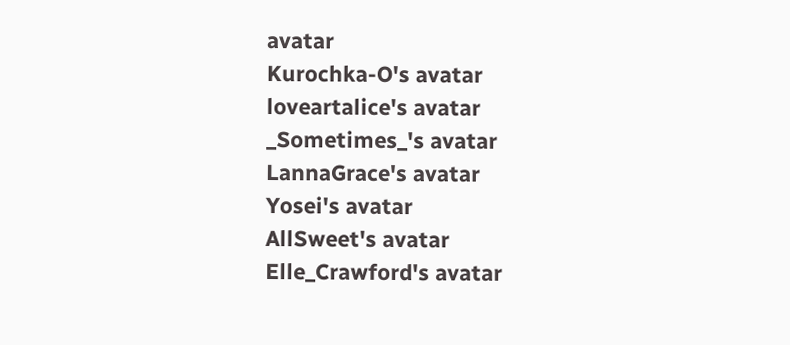avatar
Kurochka-O's avatar
loveartalice's avatar
_Sometimes_'s avatar
LannaGrace's avatar
Yosei's avatar
AllSweet's avatar
Elle_Crawford's avatar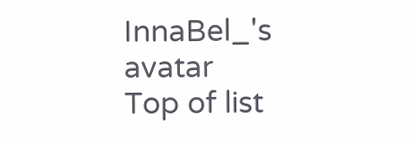InnaBel_'s avatar
Top of list